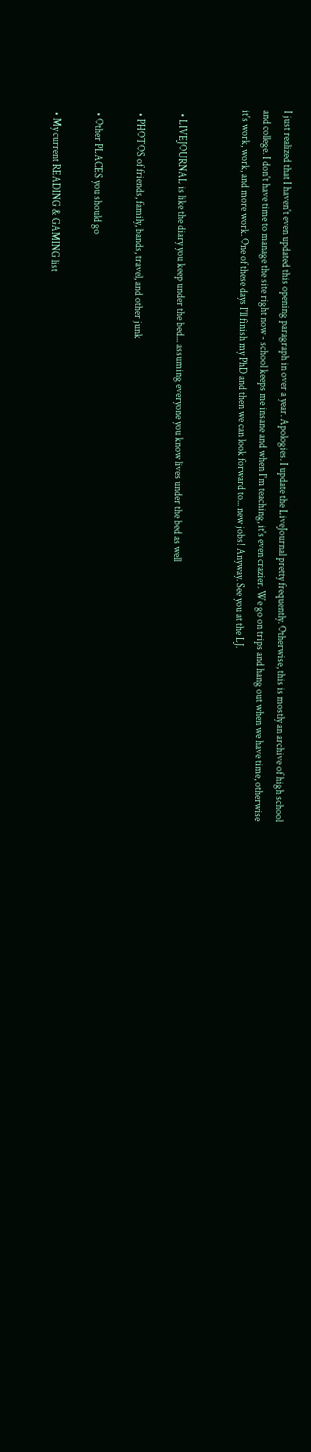I just realized that I haven't even updated this opening paragraph in over a year. Apologies. I update the LiveJournal pretty frequently. Otherwise, this is mostly an archive of high school and college. I don't have time to manage the site right now - school keeps me insane and when I'm teaching, it's even crazier. We go on trips and hang out when we have time, otherwise it's work, work, and more work. One of these days I'll finish my PhD and then we can look forward to... new jobs! Anyway. See you at the LJ.


  • LIVEJOURNAL is like the diary you keep under the bed... assuming everyone you know lives under the bed as well

  • PHOTOS of friends, family, bands, travel, and other junk

  • Other PLACES you should go

  • My current READING & GAMING list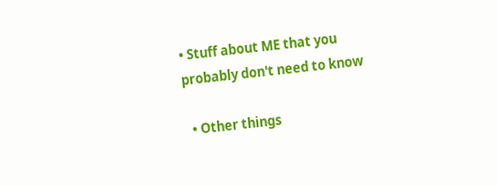• Stuff about ME that you probably don't need to know

  • Other things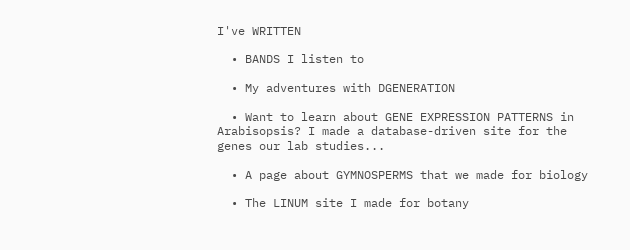I've WRITTEN

  • BANDS I listen to

  • My adventures with DGENERATION

  • Want to learn about GENE EXPRESSION PATTERNS in Arabisopsis? I made a database-driven site for the genes our lab studies...

  • A page about GYMNOSPERMS that we made for biology

  • The LINUM site I made for botany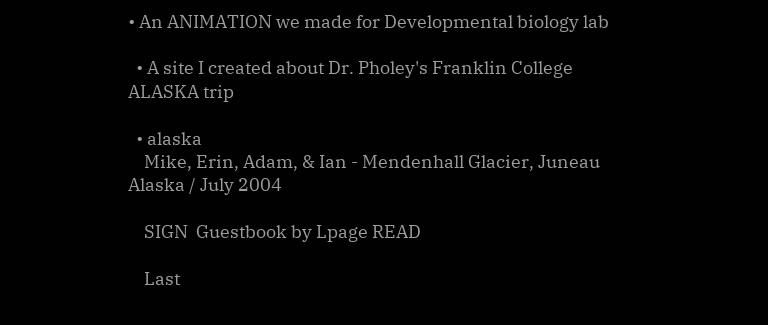• An ANIMATION we made for Developmental biology lab

  • A site I created about Dr. Pholey's Franklin College ALASKA trip

  • alaska
    Mike, Erin, Adam, & Ian - Mendenhall Glacier, Juneau Alaska / July 2004

    SIGN  Guestbook by Lpage READ

    Last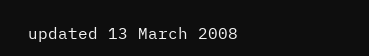updated 13 March 2008